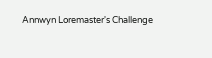Annwyn Loremaster's Challenge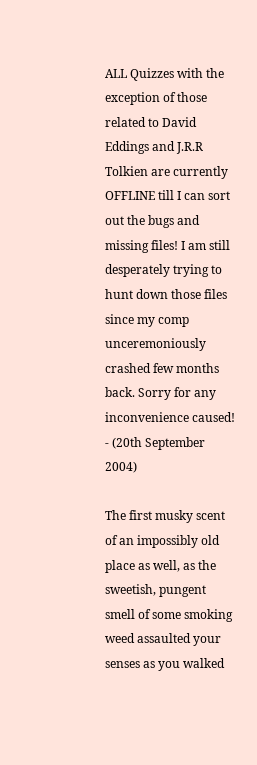ALL Quizzes with the exception of those related to David Eddings and J.R.R Tolkien are currently OFFLINE till I can sort out the bugs and missing files! I am still desperately trying to hunt down those files since my comp unceremoniously crashed few months back. Sorry for any inconvenience caused! - (20th September 2004)

The first musky scent of an impossibly old place as well, as the sweetish, pungent smell of some smoking weed assaulted your senses as you walked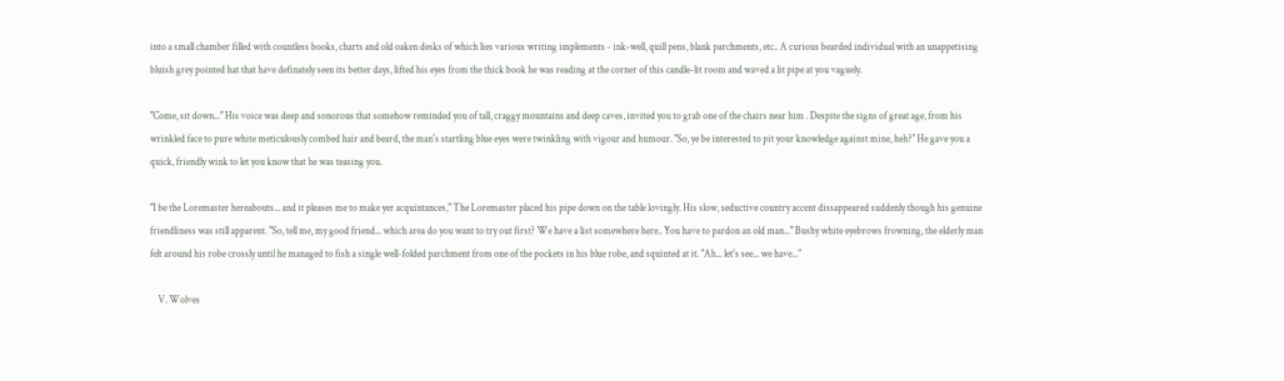into a small chamber filled with countless books, charts and old oaken desks of which lies various writing implements - ink-well, quill pens, blank parchments, etc.. A curious bearded individual with an unappetising bluish grey pointed hat that have definately seen its better days, lifted his eyes from the thick book he was reading at the corner of this candle-lit room and waved a lit pipe at you vaguely.

"Come, sit down..." His voice was deep and sonorous that somehow reminded you of tall, craggy mountains and deep caves, invited you to grab one of the chairs near him . Despite the signs of great age, from his wrinkled face to pure white meticulously combed hair and beard, the man's startling blue eyes were twinkling with vigour and humour. "So, ye be interested to pit your knowledge against mine, heh?" He gave you a quick, friendly wink to let you know that he was teasing you.

"I be the Loremaster hereabouts... and it pleases me to make yer acquintances," The Loremaster placed his pipe down on the table lovingly. His slow, seductive country accent dissappeared suddenly though his genuine friendliness was still apparent. "So, tell me, my good friend... which area do you want to try out first? We have a list somewhere here.. You have to pardon an old man..." Bushy white eyebrows frowning, the elderly man felt around his robe crossly until he managed to fish a single well-folded parchment from one of the pockets in his blue robe, and squinted at it. "Ah... let's see... we have..."

    V. Wolves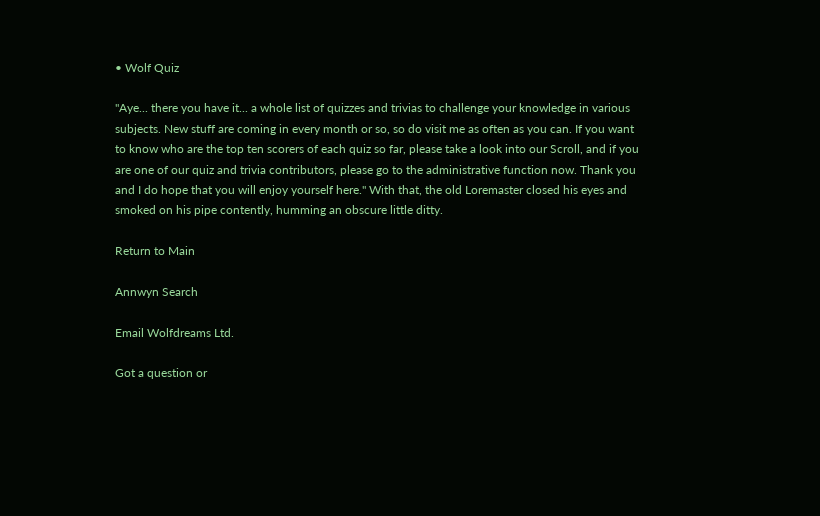• Wolf Quiz

"Aye... there you have it... a whole list of quizzes and trivias to challenge your knowledge in various subjects. New stuff are coming in every month or so, so do visit me as often as you can. If you want to know who are the top ten scorers of each quiz so far, please take a look into our Scroll, and if you are one of our quiz and trivia contributors, please go to the administrative function now. Thank you and I do hope that you will enjoy yourself here." With that, the old Loremaster closed his eyes and smoked on his pipe contently, humming an obscure little ditty.

Return to Main

Annwyn Search

Email Wolfdreams Ltd.

Got a question or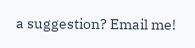a suggestion? Email me!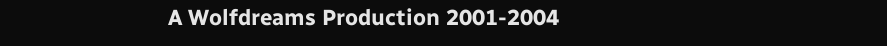A Wolfdreams Production 2001-2004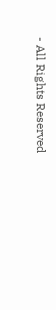- All Rights Reserved